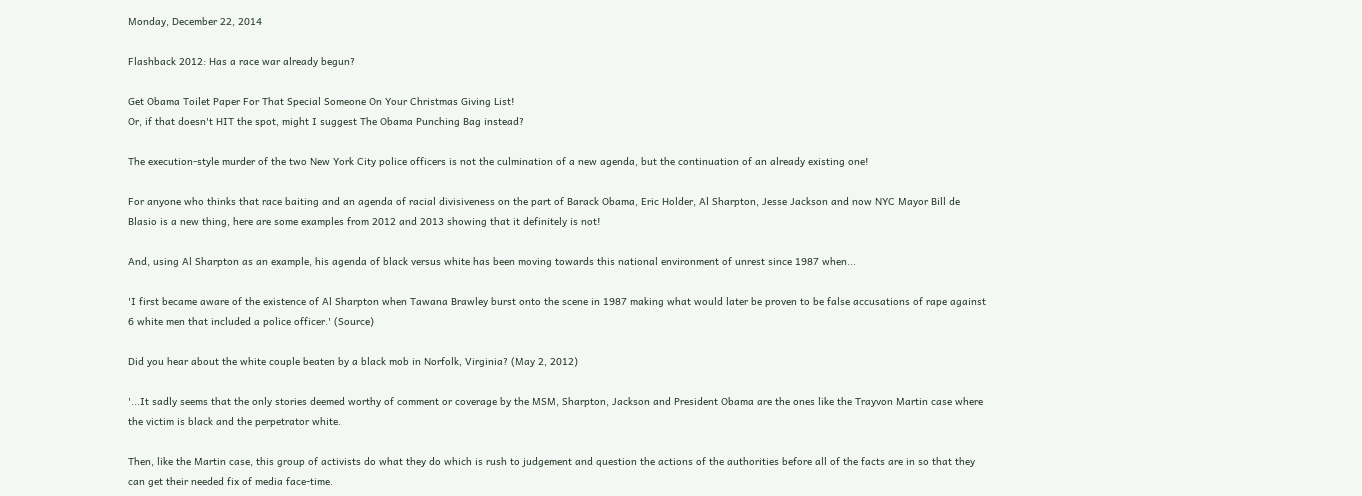Monday, December 22, 2014

Flashback 2012: Has a race war already begun?

Get Obama Toilet Paper For That Special Someone On Your Christmas Giving List!
Or, if that doesn't HIT the spot, might I suggest The Obama Punching Bag instead?

The execution-style murder of the two New York City police officers is not the culmination of a new agenda, but the continuation of an already existing one!

For anyone who thinks that race baiting and an agenda of racial divisiveness on the part of Barack Obama, Eric Holder, Al Sharpton, Jesse Jackson and now NYC Mayor Bill de Blasio is a new thing, here are some examples from 2012 and 2013 showing that it definitely is not!

And, using Al Sharpton as an example, his agenda of black versus white has been moving towards this national environment of unrest since 1987 when...

'I first became aware of the existence of Al Sharpton when Tawana Brawley burst onto the scene in 1987 making what would later be proven to be false accusations of rape against 6 white men that included a police officer.' (Source)

Did you hear about the white couple beaten by a black mob in Norfolk, Virginia? (May 2, 2012)

'...It sadly seems that the only stories deemed worthy of comment or coverage by the MSM, Sharpton, Jackson and President Obama are the ones like the Trayvon Martin case where the victim is black and the perpetrator white.

Then, like the Martin case, this group of activists do what they do which is rush to judgement and question the actions of the authorities before all of the facts are in so that they can get their needed fix of media face-time.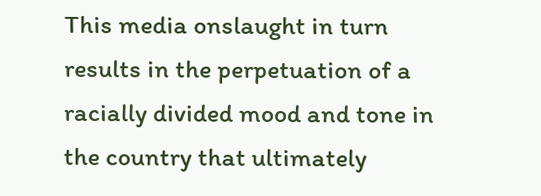This media onslaught in turn results in the perpetuation of a racially divided mood and tone in the country that ultimately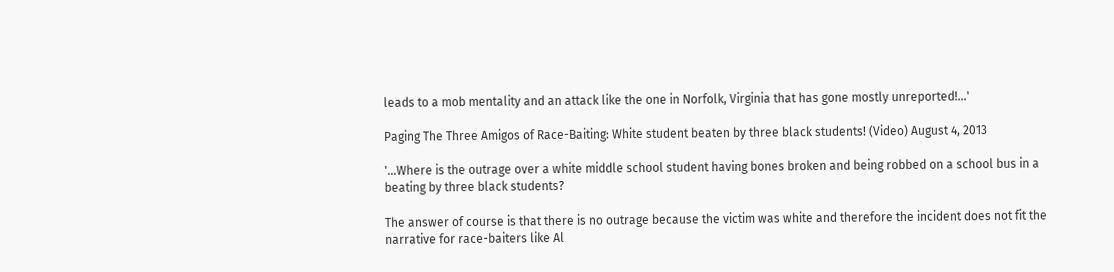leads to a mob mentality and an attack like the one in Norfolk, Virginia that has gone mostly unreported!...'

Paging The Three Amigos of Race-Baiting: White student beaten by three black students! (Video) August 4, 2013

'...Where is the outrage over a white middle school student having bones broken and being robbed on a school bus in a beating by three black students?

The answer of course is that there is no outrage because the victim was white and therefore the incident does not fit the narrative for race-baiters like Al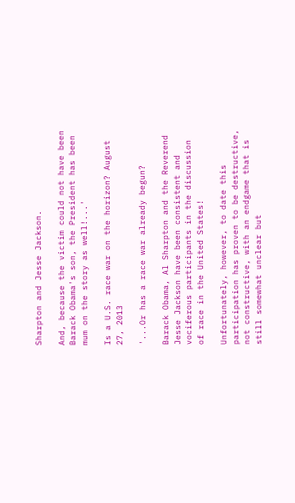Sharpton and Jesse Jackson.

And, because the victim could not have been Barack Obama's son, the President has been mum on the story as well!...'

Is a U.S. race war on the horizon? August 27, 2013

'...Or has a race war already begun?

Barack Obama, Al Sharpton and the Reverend Jesse Jackson have been consistent and vociferous participants in the discussion of race in the United States!

Unfortunately, however, to date this participation has proven to be destructive, not constructive, with an endgame that is still somewhat unclear but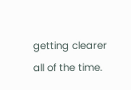getting clearer all of the time.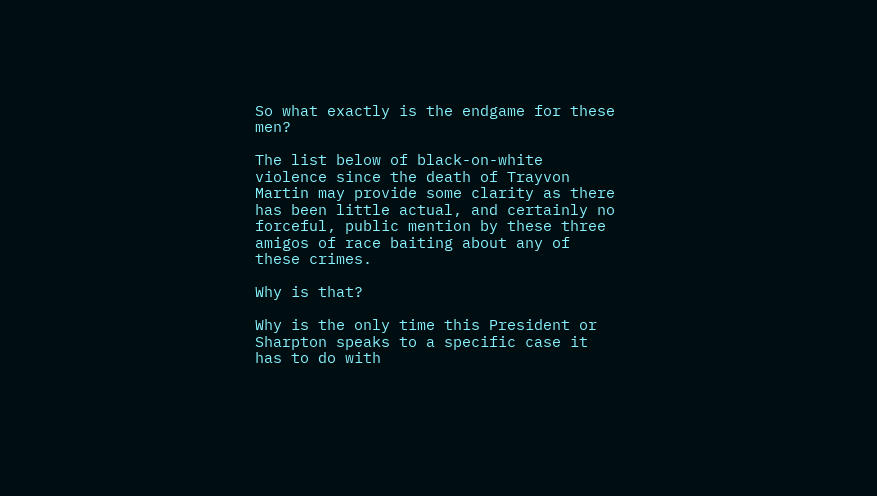So what exactly is the endgame for these men?

The list below of black-on-white violence since the death of Trayvon Martin may provide some clarity as there has been little actual, and certainly no forceful, public mention by these three amigos of race baiting about any of these crimes.

Why is that?

Why is the only time this President or Sharpton speaks to a specific case it has to do with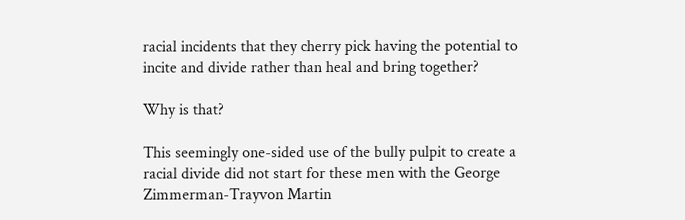racial incidents that they cherry pick having the potential to incite and divide rather than heal and bring together?

Why is that?

This seemingly one-sided use of the bully pulpit to create a racial divide did not start for these men with the George Zimmerman-Trayvon Martin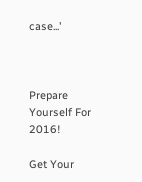case...'



Prepare Yourself For 2016!

Get Your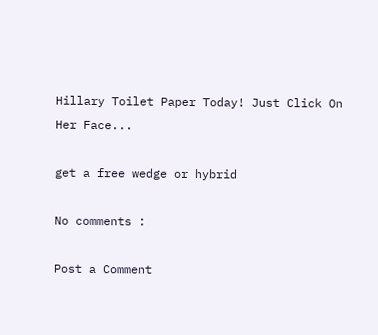Hillary Toilet Paper Today! Just Click On Her Face...

get a free wedge or hybrid

No comments :

Post a Comment